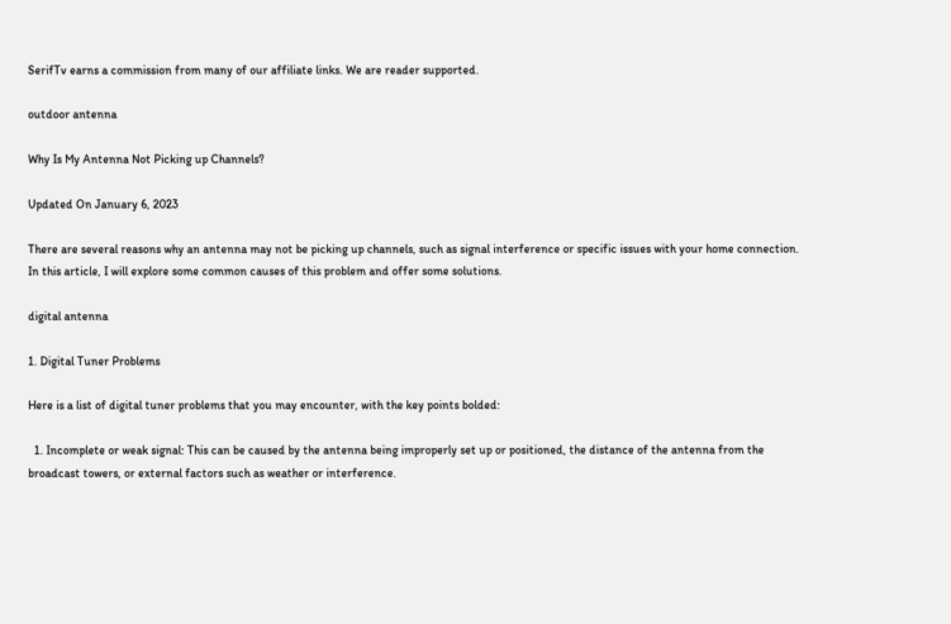SerifTv earns a commission from many of our affiliate links. We are reader supported.

outdoor antenna

Why Is My Antenna Not Picking up Channels?

Updated On January 6, 2023

There are several reasons why an antenna may not be picking up channels, such as signal interference or specific issues with your home connection. In this article, I will explore some common causes of this problem and offer some solutions.

digital antenna

1. Digital Tuner Problems

Here is a list of digital tuner problems that you may encounter, with the key points bolded:

  1. Incomplete or weak signal: This can be caused by the antenna being improperly set up or positioned, the distance of the antenna from the broadcast towers, or external factors such as weather or interference.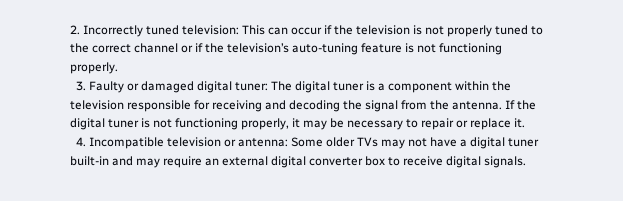2. Incorrectly tuned television: This can occur if the television is not properly tuned to the correct channel or if the television’s auto-tuning feature is not functioning properly.
  3. Faulty or damaged digital tuner: The digital tuner is a component within the television responsible for receiving and decoding the signal from the antenna. If the digital tuner is not functioning properly, it may be necessary to repair or replace it.
  4. Incompatible television or antenna: Some older TVs may not have a digital tuner built-in and may require an external digital converter box to receive digital signals.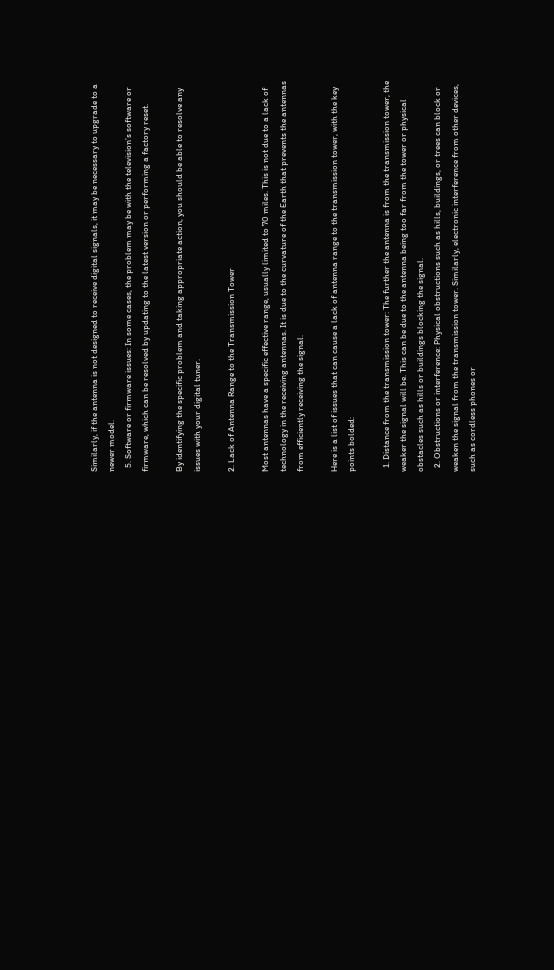Similarly, if the antenna is not designed to receive digital signals, it may be necessary to upgrade to a newer model.
  5. Software or firmware issues: In some cases, the problem may be with the television’s software or firmware, which can be resolved by updating to the latest version or performing a factory reset.

By identifying the specific problem and taking appropriate action, you should be able to resolve any issues with your digital tuner.

2. Lack of Antenna Range to the Transmission Tower

Most antennas have a specific effective range, usually limited to 70 miles. This is not due to a lack of technology in the receiving antennas. It is due to the curvature of the Earth that prevents the antennas from efficiently receiving the signal.

Here is a list of issues that can cause a lack of antenna range to the transmission tower, with the key points bolded:

  1. Distance from the transmission tower: The further the antenna is from the transmission tower, the weaker the signal will be. This can be due to the antenna being too far from the tower or physical obstacles such as hills or buildings blocking the signal.
  2. Obstructions or interference: Physical obstructions such as hills, buildings, or trees can block or weaken the signal from the transmission tower. Similarly, electronic interference from other devices, such as cordless phones or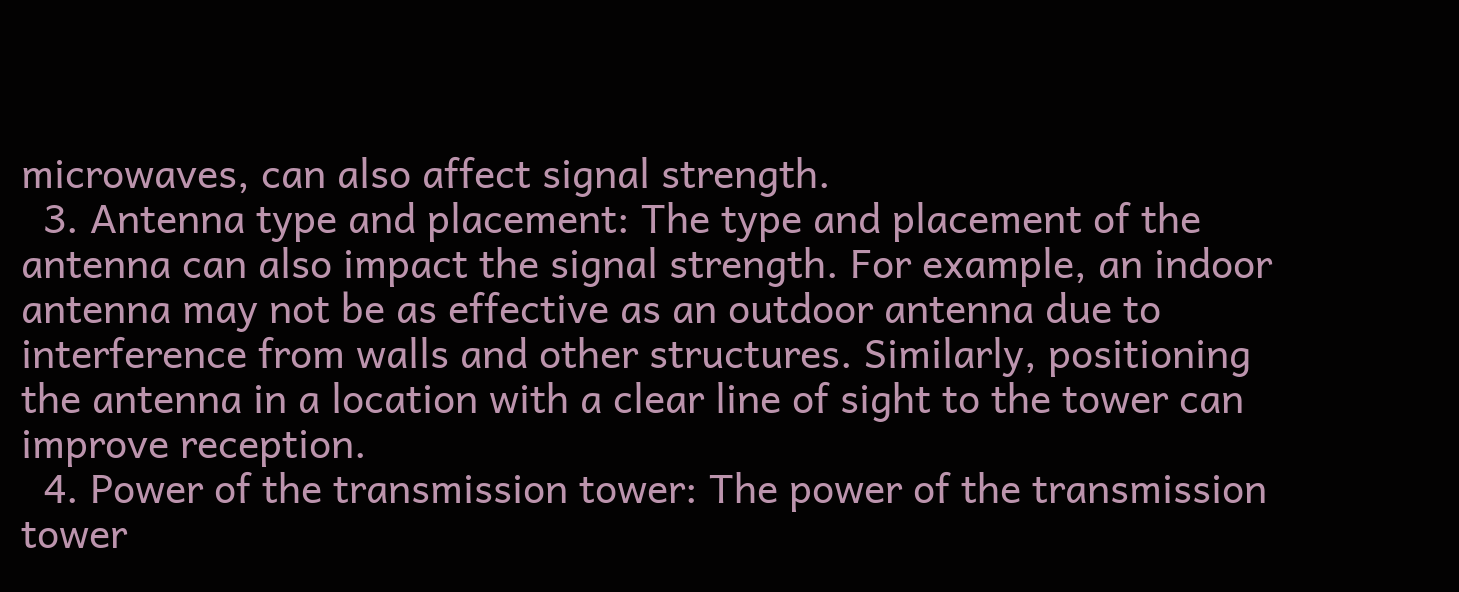microwaves, can also affect signal strength.
  3. Antenna type and placement: The type and placement of the antenna can also impact the signal strength. For example, an indoor antenna may not be as effective as an outdoor antenna due to interference from walls and other structures. Similarly, positioning the antenna in a location with a clear line of sight to the tower can improve reception.
  4. Power of the transmission tower: The power of the transmission tower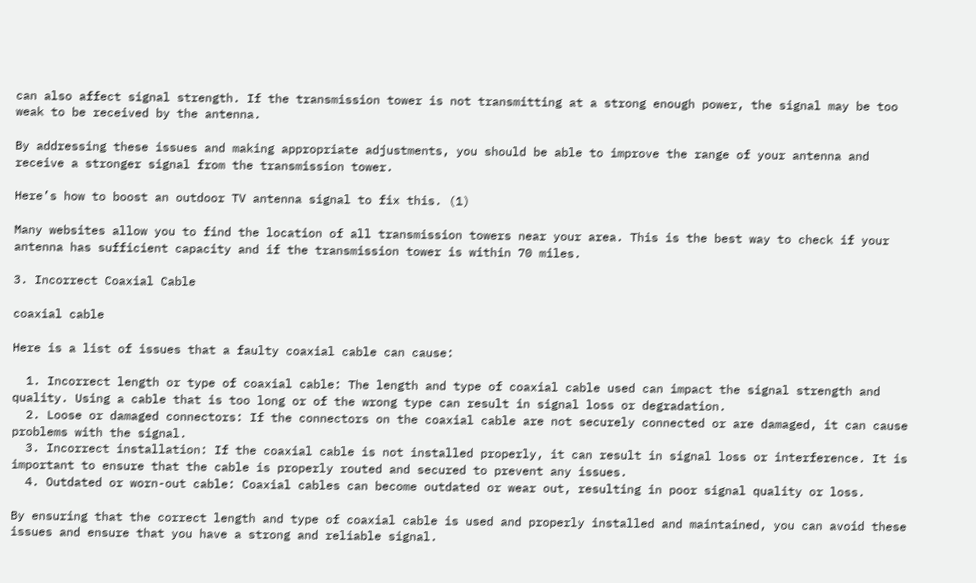can also affect signal strength. If the transmission tower is not transmitting at a strong enough power, the signal may be too weak to be received by the antenna.

By addressing these issues and making appropriate adjustments, you should be able to improve the range of your antenna and receive a stronger signal from the transmission tower.

Here’s how to boost an outdoor TV antenna signal to fix this. (1)

Many websites allow you to find the location of all transmission towers near your area. This is the best way to check if your antenna has sufficient capacity and if the transmission tower is within 70 miles.

3. Incorrect Coaxial Cable

coaxial cable

Here is a list of issues that a faulty coaxial cable can cause:

  1. Incorrect length or type of coaxial cable: The length and type of coaxial cable used can impact the signal strength and quality. Using a cable that is too long or of the wrong type can result in signal loss or degradation.
  2. Loose or damaged connectors: If the connectors on the coaxial cable are not securely connected or are damaged, it can cause problems with the signal.
  3. Incorrect installation: If the coaxial cable is not installed properly, it can result in signal loss or interference. It is important to ensure that the cable is properly routed and secured to prevent any issues.
  4. Outdated or worn-out cable: Coaxial cables can become outdated or wear out, resulting in poor signal quality or loss.

By ensuring that the correct length and type of coaxial cable is used and properly installed and maintained, you can avoid these issues and ensure that you have a strong and reliable signal.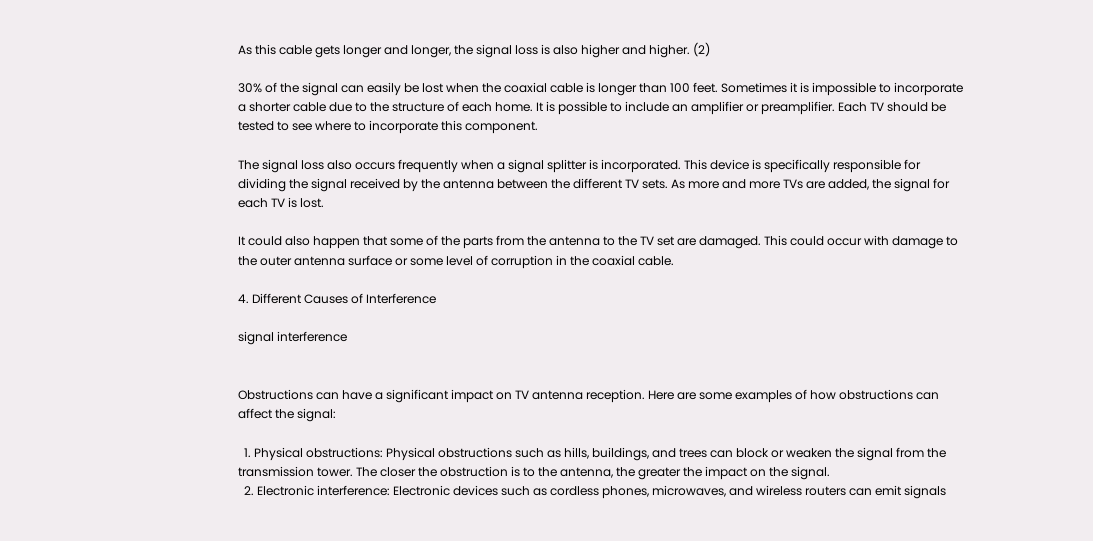As this cable gets longer and longer, the signal loss is also higher and higher. (2)

30% of the signal can easily be lost when the coaxial cable is longer than 100 feet. Sometimes it is impossible to incorporate a shorter cable due to the structure of each home. It is possible to include an amplifier or preamplifier. Each TV should be tested to see where to incorporate this component.

The signal loss also occurs frequently when a signal splitter is incorporated. This device is specifically responsible for dividing the signal received by the antenna between the different TV sets. As more and more TVs are added, the signal for each TV is lost.

It could also happen that some of the parts from the antenna to the TV set are damaged. This could occur with damage to the outer antenna surface or some level of corruption in the coaxial cable.

4. Different Causes of Interference

signal interference


Obstructions can have a significant impact on TV antenna reception. Here are some examples of how obstructions can affect the signal:

  1. Physical obstructions: Physical obstructions such as hills, buildings, and trees can block or weaken the signal from the transmission tower. The closer the obstruction is to the antenna, the greater the impact on the signal.
  2. Electronic interference: Electronic devices such as cordless phones, microwaves, and wireless routers can emit signals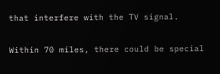that interfere with the TV signal.

Within 70 miles, there could be special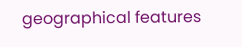geographical features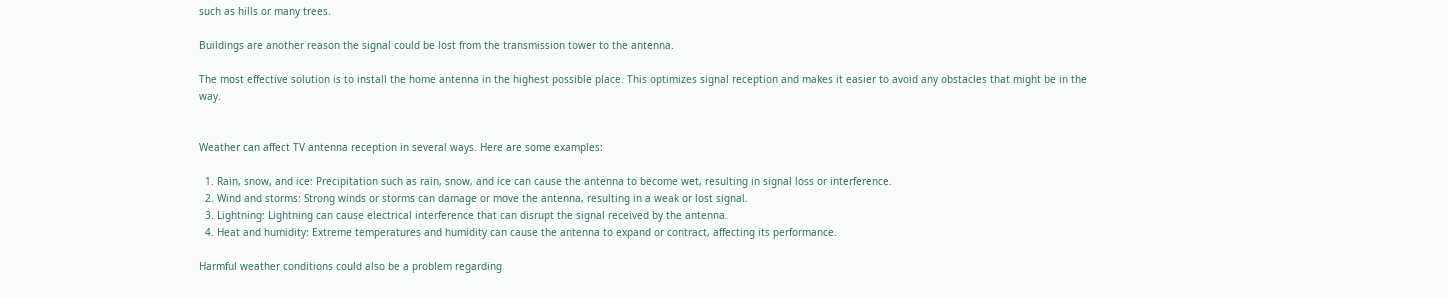such as hills or many trees.

Buildings are another reason the signal could be lost from the transmission tower to the antenna.

The most effective solution is to install the home antenna in the highest possible place. This optimizes signal reception and makes it easier to avoid any obstacles that might be in the way.


Weather can affect TV antenna reception in several ways. Here are some examples:

  1. Rain, snow, and ice: Precipitation such as rain, snow, and ice can cause the antenna to become wet, resulting in signal loss or interference.
  2. Wind and storms: Strong winds or storms can damage or move the antenna, resulting in a weak or lost signal.
  3. Lightning: Lightning can cause electrical interference that can disrupt the signal received by the antenna.
  4. Heat and humidity: Extreme temperatures and humidity can cause the antenna to expand or contract, affecting its performance.

Harmful weather conditions could also be a problem regarding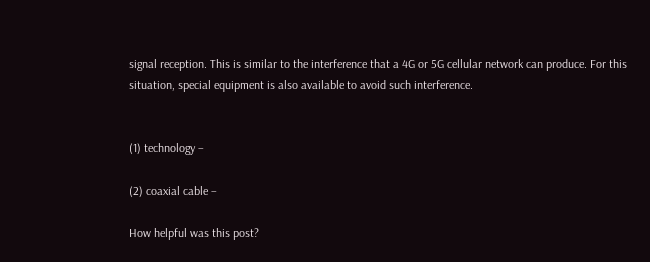signal reception. This is similar to the interference that a 4G or 5G cellular network can produce. For this situation, special equipment is also available to avoid such interference.


(1) technology –

(2) coaxial cable –

How helpful was this post?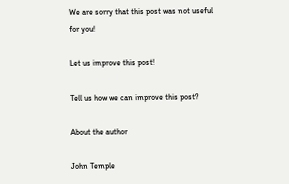We are sorry that this post was not useful for you!

Let us improve this post!

Tell us how we can improve this post?

About the author

John Temple